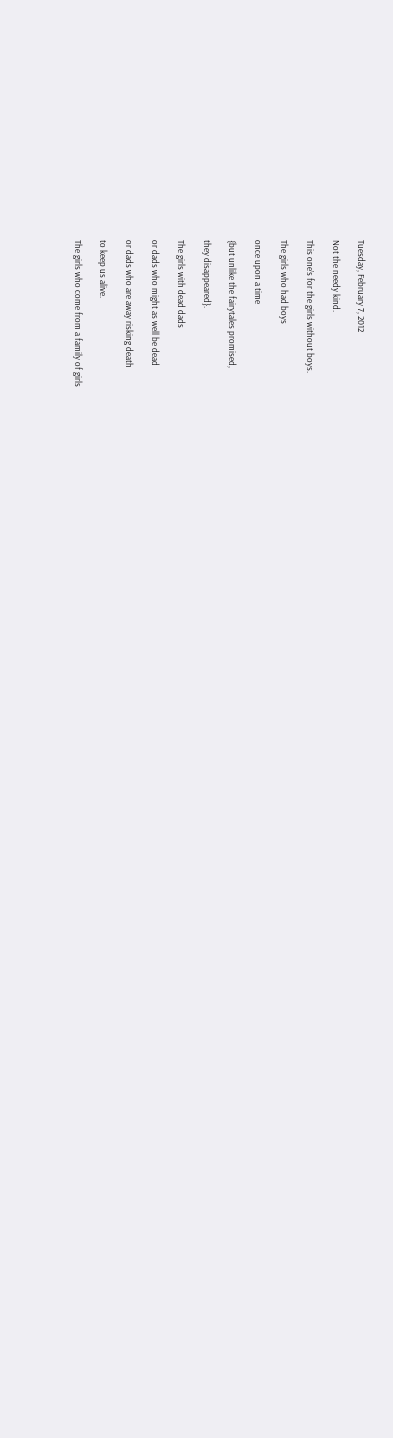Tuesday, February 7, 2012

Not the needy kind.

This one’s for the girls without boys.

The girls who had boys

once upon a time

{but unlike the fairytales promised,

they disappeared}.

The girls with dead dads

or dads who might as well be dead

or dads who are away risking death

to keep us alive.

The girls who come from a family of girls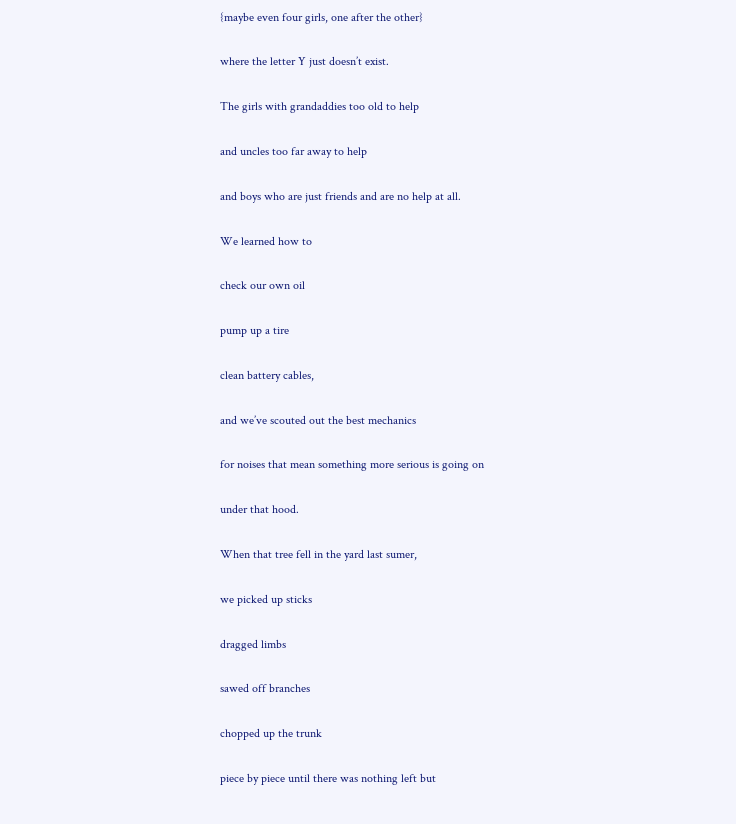{maybe even four girls, one after the other}

where the letter Y just doesn’t exist.

The girls with grandaddies too old to help

and uncles too far away to help

and boys who are just friends and are no help at all.

We learned how to

check our own oil

pump up a tire

clean battery cables,

and we’ve scouted out the best mechanics

for noises that mean something more serious is going on

under that hood.

When that tree fell in the yard last sumer,

we picked up sticks

dragged limbs

sawed off branches

chopped up the trunk

piece by piece until there was nothing left but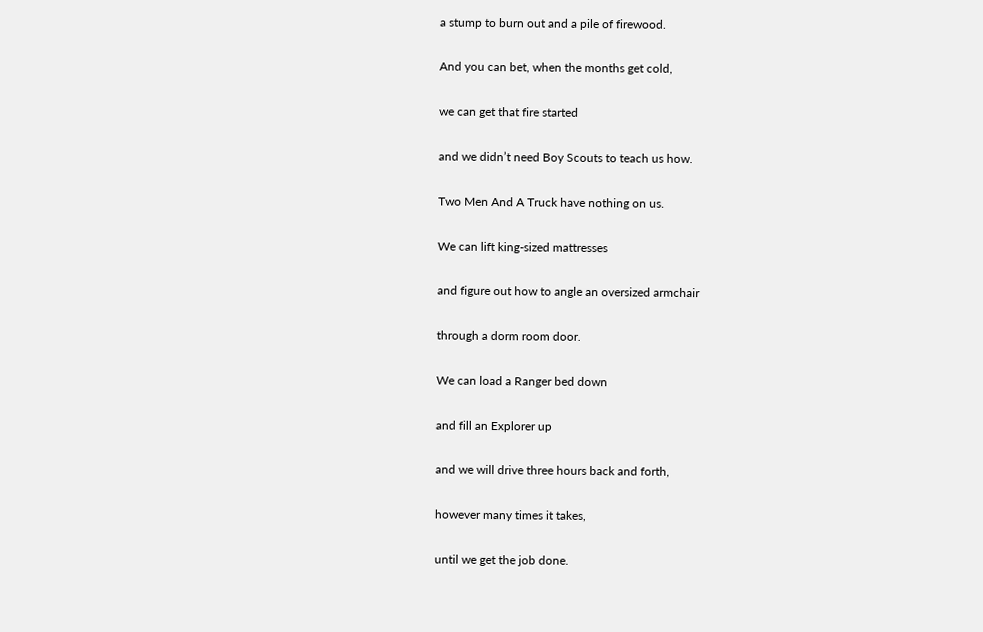a stump to burn out and a pile of firewood.

And you can bet, when the months get cold,

we can get that fire started

and we didn’t need Boy Scouts to teach us how.

Two Men And A Truck have nothing on us.

We can lift king-sized mattresses

and figure out how to angle an oversized armchair

through a dorm room door.

We can load a Ranger bed down

and fill an Explorer up

and we will drive three hours back and forth,

however many times it takes,

until we get the job done.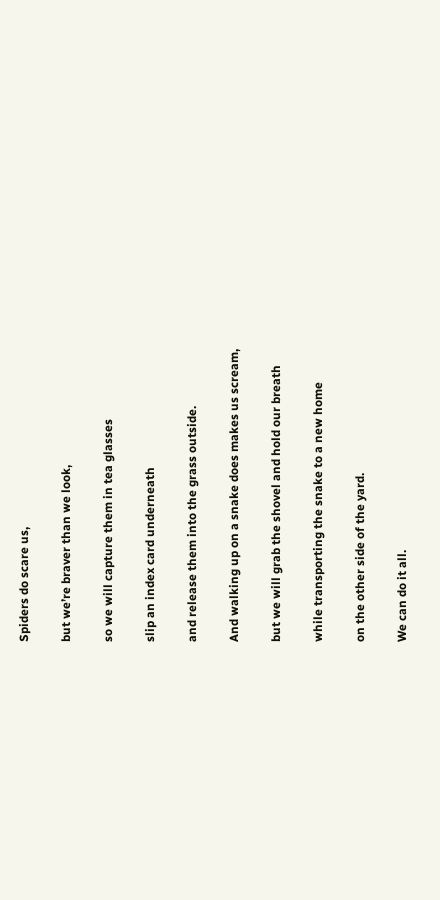Spiders do scare us,

but we’re braver than we look,

so we will capture them in tea glasses

slip an index card underneath

and release them into the grass outside.

And walking up on a snake does makes us scream,

but we will grab the shovel and hold our breath

while transporting the snake to a new home

on the other side of the yard.

We can do it all.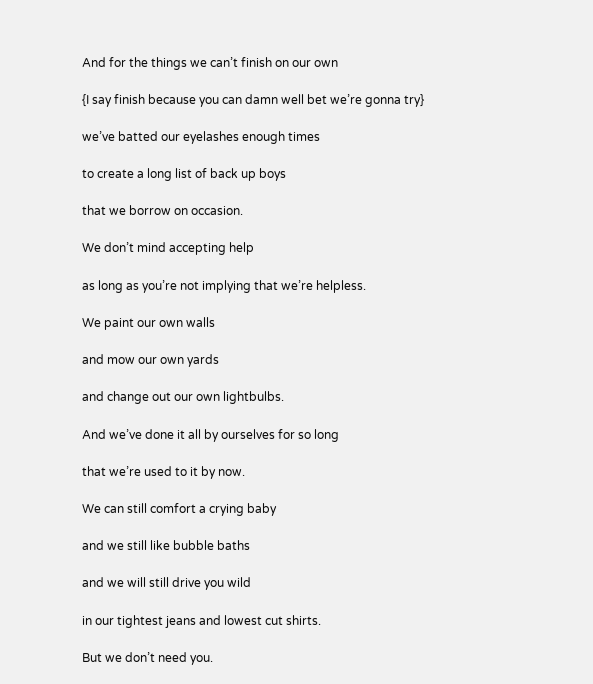And for the things we can’t finish on our own

{I say finish because you can damn well bet we’re gonna try}

we’ve batted our eyelashes enough times

to create a long list of back up boys

that we borrow on occasion.

We don’t mind accepting help

as long as you’re not implying that we’re helpless.

We paint our own walls

and mow our own yards

and change out our own lightbulbs.

And we’ve done it all by ourselves for so long

that we’re used to it by now.

We can still comfort a crying baby

and we still like bubble baths

and we will still drive you wild

in our tightest jeans and lowest cut shirts.

But we don’t need you.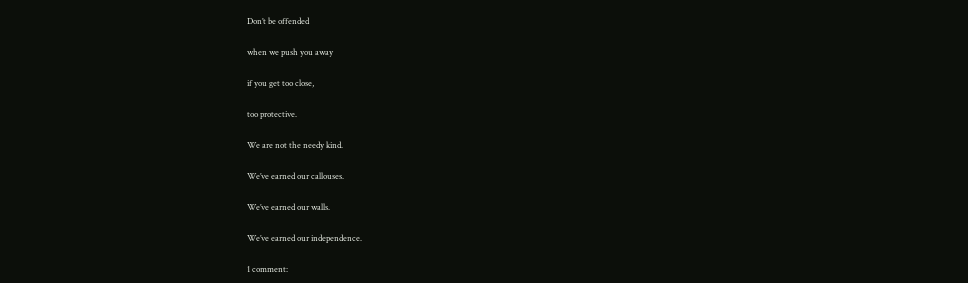Don’t be offended

when we push you away

if you get too close,

too protective.

We are not the needy kind.

We’ve earned our callouses.

We’ve earned our walls.

We’ve earned our independence.

1 comment: